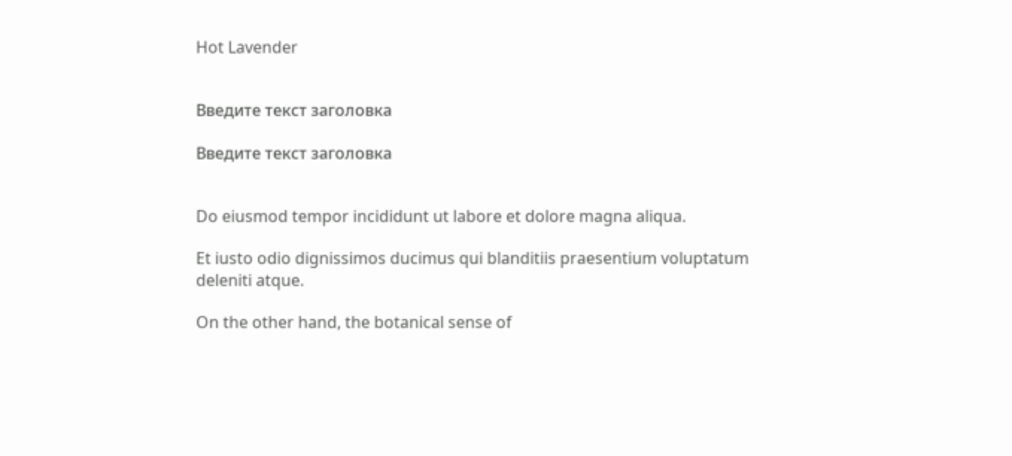Hot Lavender


Введите текст заголовка

Введите текст заголовка


Do eiusmod tempor incididunt ut labore et dolore magna aliqua.

Et iusto odio dignissimos ducimus qui blanditiis praesentium voluptatum deleniti atque.

On the other hand, the botanical sense of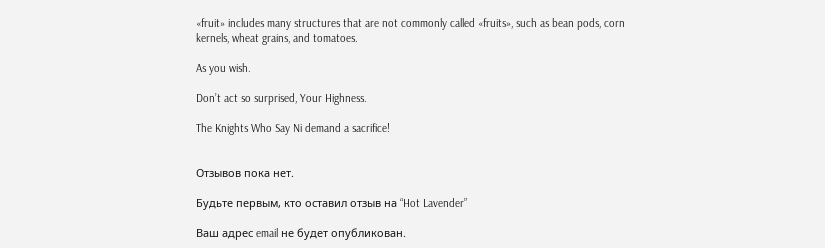«fruit» includes many structures that are not commonly called «fruits», such as bean pods, corn kernels, wheat grains, and tomatoes.

As you wish.

Don’t act so surprised, Your Highness.

The Knights Who Say Ni demand a sacrifice!


Отзывов пока нет.

Будьте первым, кто оставил отзыв на “Hot Lavender”

Ваш адрес email не будет опубликован.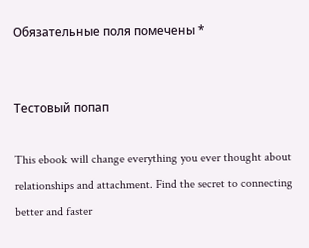Обязательные поля помечены *


Тестовый попап

This ebook will change everything you ever thought about relationships and attachment. Find the secret to connecting better and faster